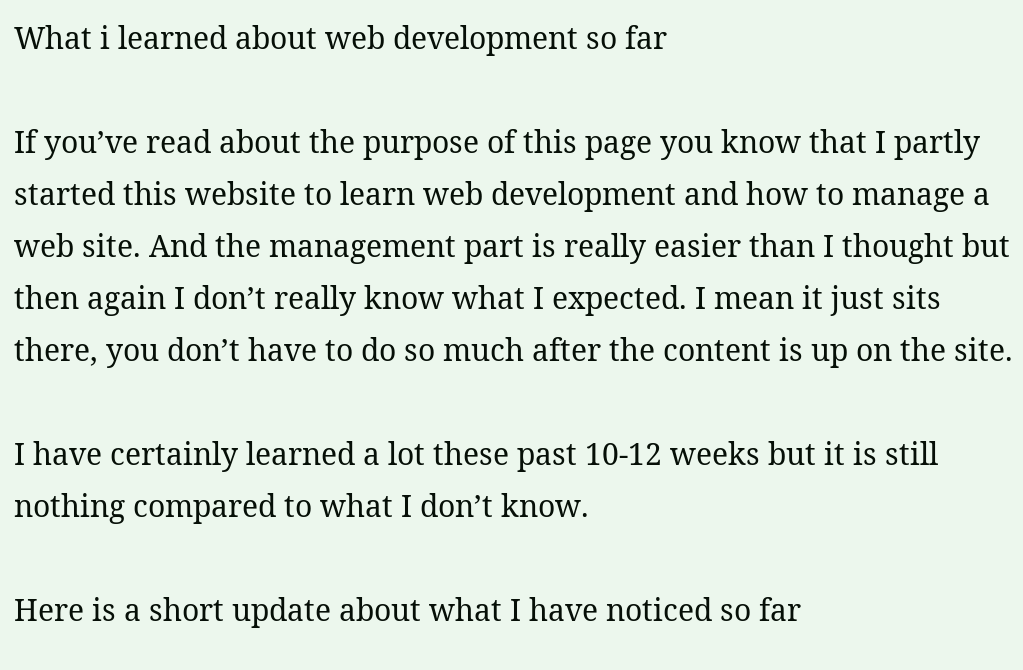What i learned about web development so far

If you’ve read about the purpose of this page you know that I partly started this website to learn web development and how to manage a web site. And the management part is really easier than I thought but then again I don’t really know what I expected. I mean it just sits there, you don’t have to do so much after the content is up on the site.

I have certainly learned a lot these past 10-12 weeks but it is still nothing compared to what I don’t know.

Here is a short update about what I have noticed so far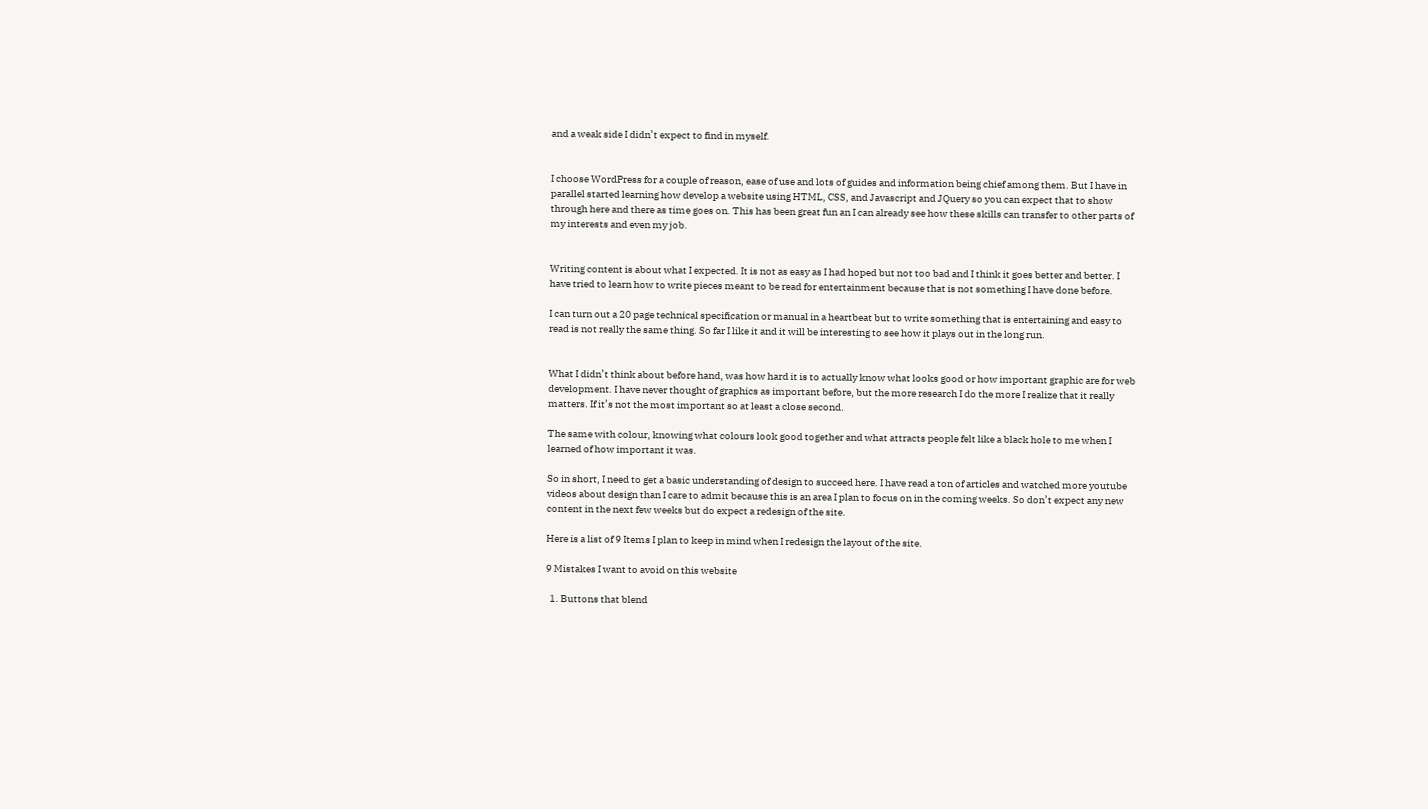and a weak side I didn’t expect to find in myself.


I choose WordPress for a couple of reason, ease of use and lots of guides and information being chief among them. But I have in parallel started learning how develop a website using HTML, CSS, and Javascript and JQuery so you can expect that to show through here and there as time goes on. This has been great fun an I can already see how these skills can transfer to other parts of my interests and even my job.


Writing content is about what I expected. It is not as easy as I had hoped but not too bad and I think it goes better and better. I have tried to learn how to write pieces meant to be read for entertainment because that is not something I have done before.

I can turn out a 20 page technical specification or manual in a heartbeat but to write something that is entertaining and easy to read is not really the same thing. So far I like it and it will be interesting to see how it plays out in the long run.


What I didn’t think about before hand, was how hard it is to actually know what looks good or how important graphic are for web development. I have never thought of graphics as important before, but the more research I do the more I realize that it really matters. If it’s not the most important so at least a close second.

The same with colour, knowing what colours look good together and what attracts people felt like a black hole to me when I learned of how important it was.

So in short, I need to get a basic understanding of design to succeed here. I have read a ton of articles and watched more youtube videos about design than I care to admit because this is an area I plan to focus on in the coming weeks. So don’t expect any new content in the next few weeks but do expect a redesign of the site.

Here is a list of 9 Items I plan to keep in mind when I redesign the layout of the site.

9 Mistakes I want to avoid on this website

  1. Buttons that blend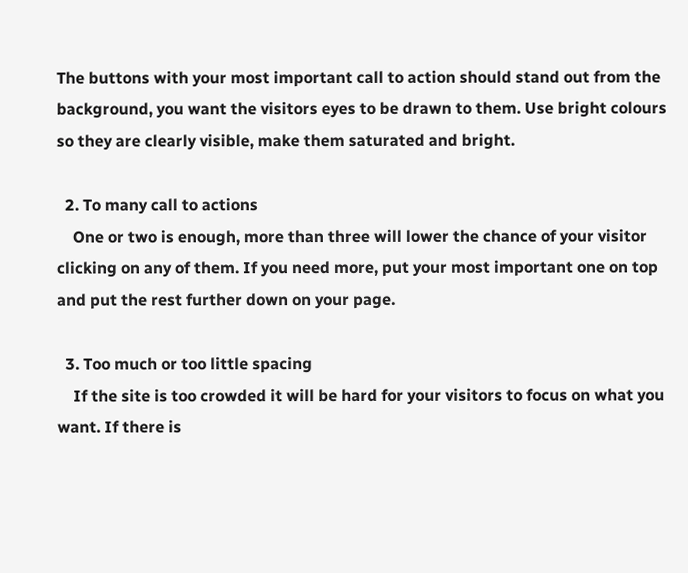The buttons with your most important call to action should stand out from the background, you want the visitors eyes to be drawn to them. Use bright colours so they are clearly visible, make them saturated and bright.

  2. To many call to actions
    One or two is enough, more than three will lower the chance of your visitor clicking on any of them. If you need more, put your most important one on top and put the rest further down on your page.

  3. Too much or too little spacing
    If the site is too crowded it will be hard for your visitors to focus on what you want. If there is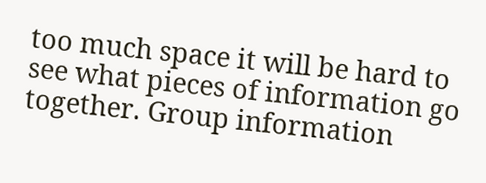too much space it will be hard to see what pieces of information go together. Group information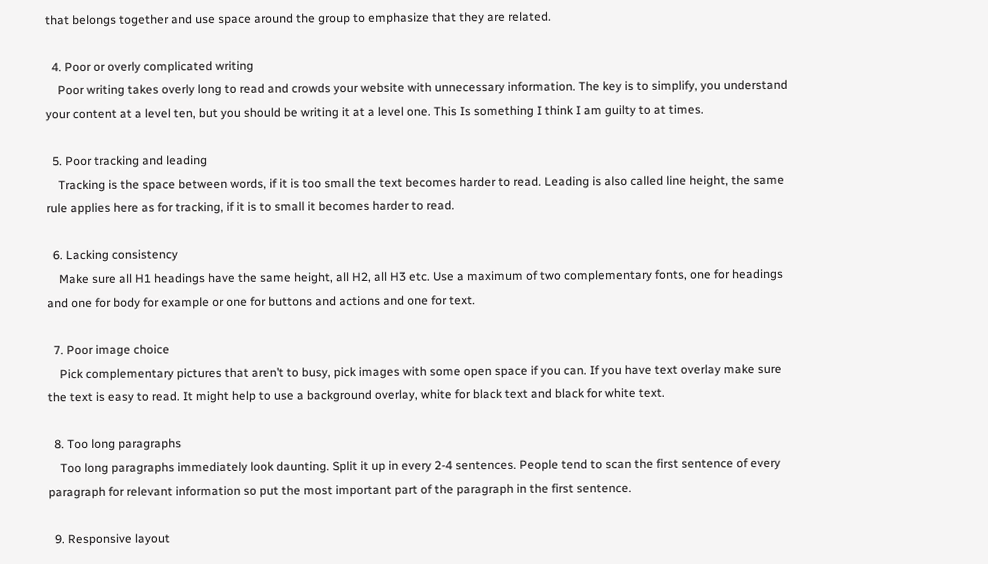that belongs together and use space around the group to emphasize that they are related.

  4. Poor or overly complicated writing
    Poor writing takes overly long to read and crowds your website with unnecessary information. The key is to simplify, you understand your content at a level ten, but you should be writing it at a level one. This Is something I think I am guilty to at times.

  5. Poor tracking and leading
    Tracking is the space between words, if it is too small the text becomes harder to read. Leading is also called line height, the same rule applies here as for tracking, if it is to small it becomes harder to read.

  6. Lacking consistency
    Make sure all H1 headings have the same height, all H2, all H3 etc. Use a maximum of two complementary fonts, one for headings and one for body for example or one for buttons and actions and one for text.

  7. Poor image choice
    Pick complementary pictures that aren’t to busy, pick images with some open space if you can. If you have text overlay make sure the text is easy to read. It might help to use a background overlay, white for black text and black for white text.

  8. Too long paragraphs
    Too long paragraphs immediately look daunting. Split it up in every 2-4 sentences. People tend to scan the first sentence of every paragraph for relevant information so put the most important part of the paragraph in the first sentence.

  9. Responsive layout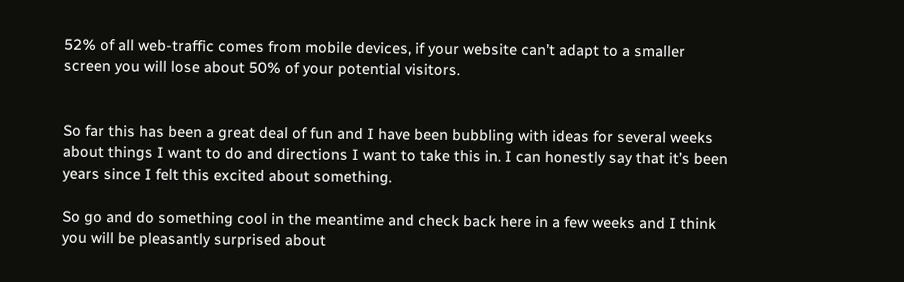52% of all web-traffic comes from mobile devices, if your website can’t adapt to a smaller screen you will lose about 50% of your potential visitors.


So far this has been a great deal of fun and I have been bubbling with ideas for several weeks about things I want to do and directions I want to take this in. I can honestly say that it’s been years since I felt this excited about something.

So go and do something cool in the meantime and check back here in a few weeks and I think you will be pleasantly surprised about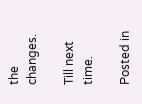the changes.

Till next time.

Posted in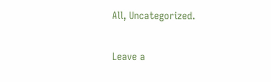All, Uncategorized.

Leave a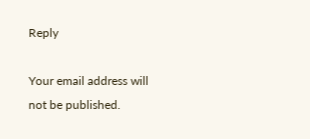Reply

Your email address will not be published.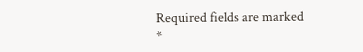Required fields are marked *